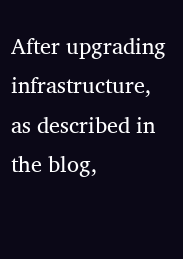After upgrading infrastructure, as described in the blog,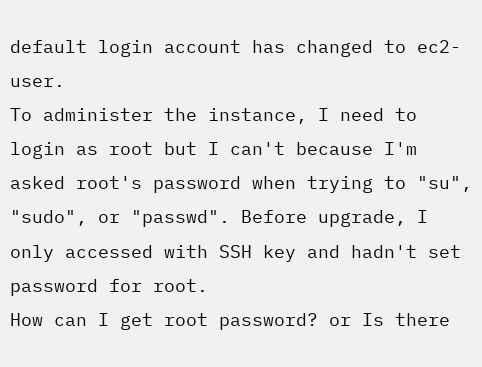default login account has changed to ec2-user.
To administer the instance, I need to login as root but I can't because I'm asked root's password when trying to "su", "sudo", or "passwd". Before upgrade, I only accessed with SSH key and hadn't set password for root.
How can I get root password? or Is there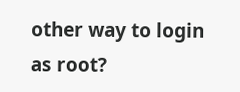other way to login as root?